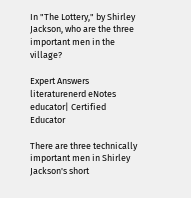In "The Lottery," by Shirley Jackson, who are the three important men in the village?

Expert Answers
literaturenerd eNotes educator| Certified Educator

There are three technically important men in Shirley Jackson's short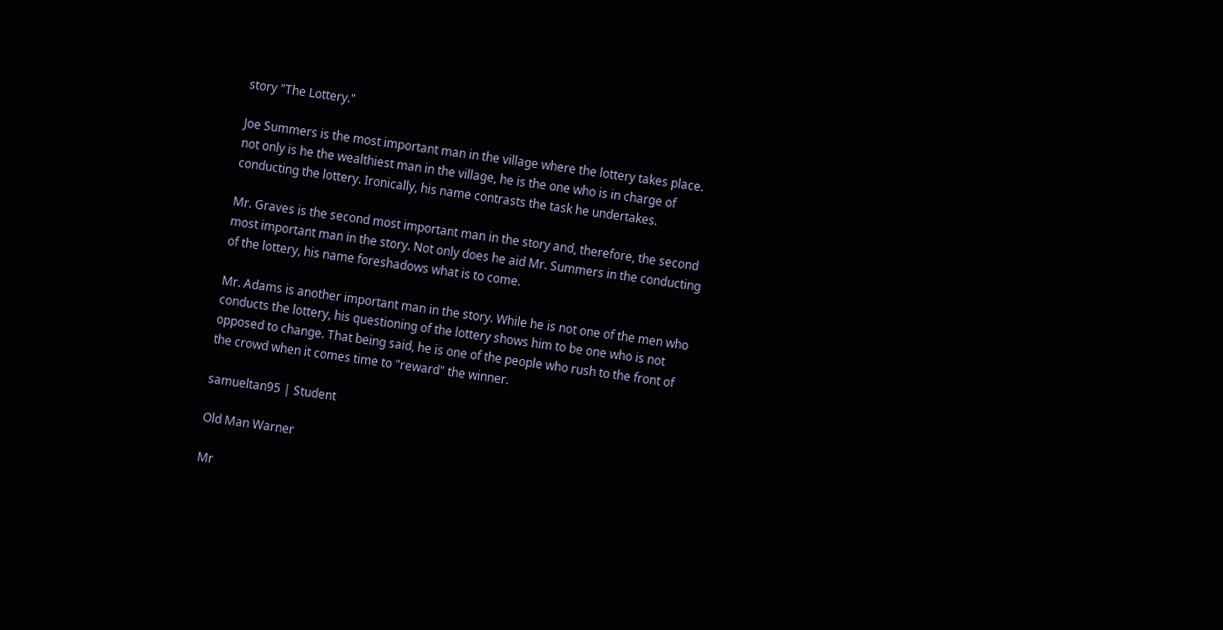story "The Lottery."

Joe Summers is the most important man in the village where the lottery takes place. not only is he the wealthiest man in the village, he is the one who is in charge of conducting the lottery. Ironically, his name contrasts the task he undertakes.

Mr. Graves is the second most important man in the story and, therefore, the second most important man in the story. Not only does he aid Mr. Summers in the conducting of the lottery, his name foreshadows what is to come.

Mr. Adams is another important man in the story. While he is not one of the men who conducts the lottery, his questioning of the lottery shows him to be one who is not opposed to change. That being said, he is one of the people who rush to the front of the crowd when it comes time to "reward" the winner.

samueltan95 | Student

Old Man Warner

Mr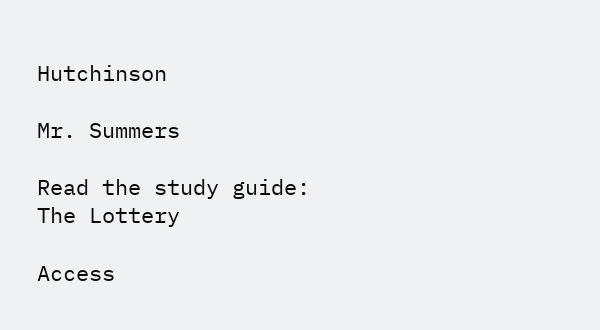Hutchinson

Mr. Summers

Read the study guide:
The Lottery

Access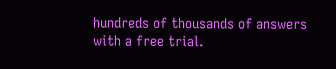hundreds of thousands of answers with a free trial.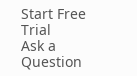Start Free Trial
Ask a Question